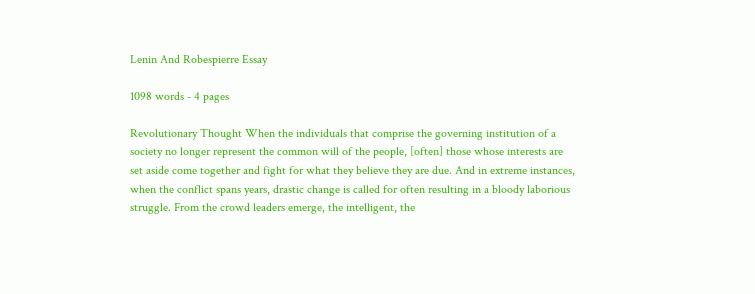Lenin And Robespierre Essay

1098 words - 4 pages

Revolutionary Thought When the individuals that comprise the governing institution of a society no longer represent the common will of the people, [often] those whose interests are set aside come together and fight for what they believe they are due. And in extreme instances, when the conflict spans years, drastic change is called for often resulting in a bloody laborious struggle. From the crowd leaders emerge, the intelligent, the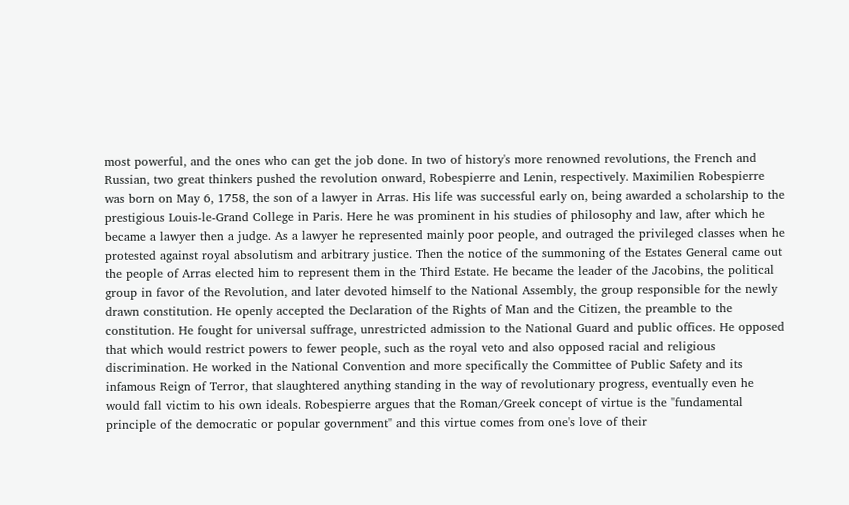most powerful, and the ones who can get the job done. In two of history's more renowned revolutions, the French and Russian, two great thinkers pushed the revolution onward, Robespierre and Lenin, respectively. Maximilien Robespierre was born on May 6, 1758, the son of a lawyer in Arras. His life was successful early on, being awarded a scholarship to the prestigious Louis-le-Grand College in Paris. Here he was prominent in his studies of philosophy and law, after which he became a lawyer then a judge. As a lawyer he represented mainly poor people, and outraged the privileged classes when he protested against royal absolutism and arbitrary justice. Then the notice of the summoning of the Estates General came out the people of Arras elected him to represent them in the Third Estate. He became the leader of the Jacobins, the political group in favor of the Revolution, and later devoted himself to the National Assembly, the group responsible for the newly drawn constitution. He openly accepted the Declaration of the Rights of Man and the Citizen, the preamble to the constitution. He fought for universal suffrage, unrestricted admission to the National Guard and public offices. He opposed that which would restrict powers to fewer people, such as the royal veto and also opposed racial and religious discrimination. He worked in the National Convention and more specifically the Committee of Public Safety and its infamous Reign of Terror, that slaughtered anything standing in the way of revolutionary progress, eventually even he would fall victim to his own ideals. Robespierre argues that the Roman/Greek concept of virtue is the "fundamental principle of the democratic or popular government" and this virtue comes from one's love of their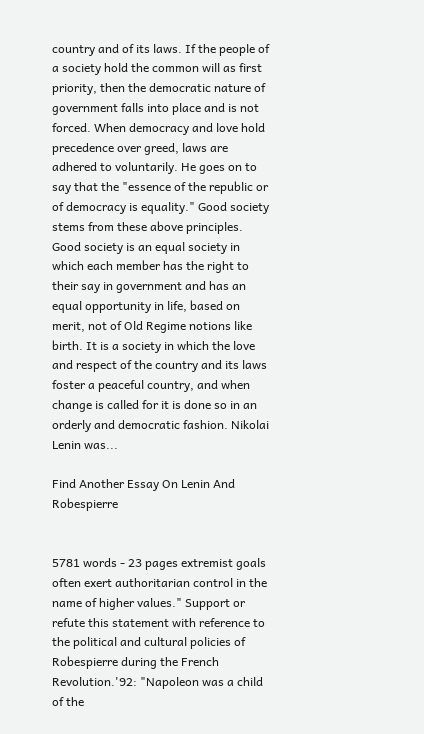country and of its laws. If the people of a society hold the common will as first priority, then the democratic nature of government falls into place and is not forced. When democracy and love hold precedence over greed, laws are adhered to voluntarily. He goes on to say that the "essence of the republic or of democracy is equality." Good society stems from these above principles. Good society is an equal society in which each member has the right to their say in government and has an equal opportunity in life, based on merit, not of Old Regime notions like birth. It is a society in which the love and respect of the country and its laws foster a peaceful country, and when change is called for it is done so in an orderly and democratic fashion. Nikolai Lenin was...

Find Another Essay On Lenin And Robespierre


5781 words - 23 pages extremist goals often exert authoritarian control in the name of higher values." Support or refute this statement with reference to the political and cultural policies of Robespierre during the French Revolution.'92: "Napoleon was a child of the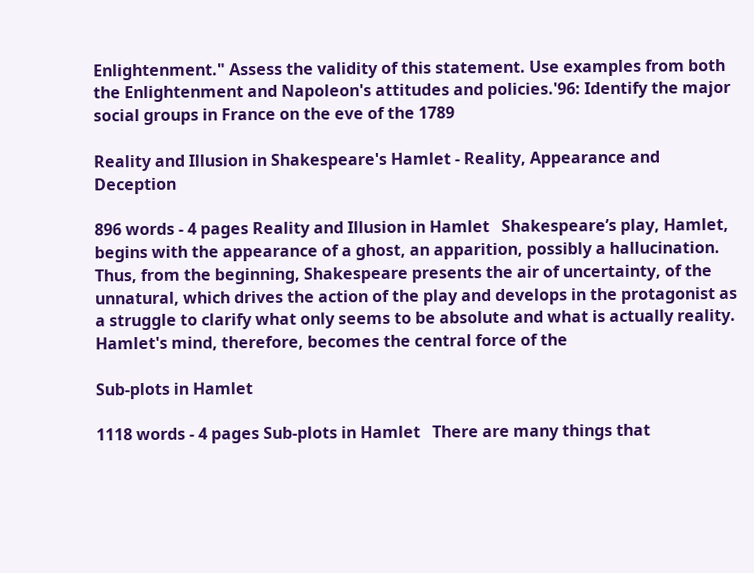Enlightenment." Assess the validity of this statement. Use examples from both the Enlightenment and Napoleon's attitudes and policies.'96: Identify the major social groups in France on the eve of the 1789

Reality and Illusion in Shakespeare's Hamlet - Reality, Appearance and Deception

896 words - 4 pages Reality and Illusion in Hamlet   Shakespeare’s play, Hamlet, begins with the appearance of a ghost, an apparition, possibly a hallucination. Thus, from the beginning, Shakespeare presents the air of uncertainty, of the unnatural, which drives the action of the play and develops in the protagonist as a struggle to clarify what only seems to be absolute and what is actually reality. Hamlet's mind, therefore, becomes the central force of the

Sub-plots in Hamlet

1118 words - 4 pages Sub-plots in Hamlet   There are many things that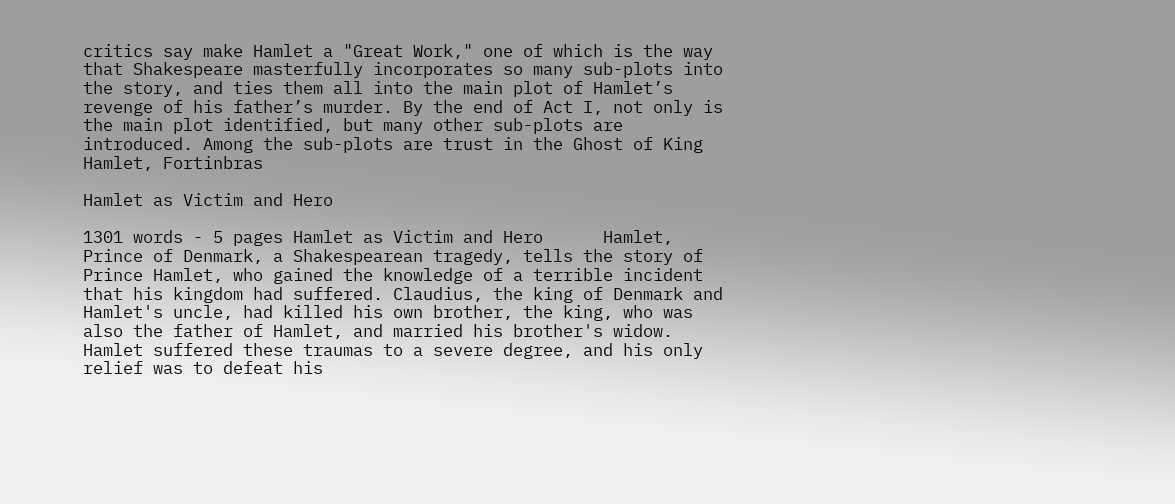critics say make Hamlet a "Great Work," one of which is the way that Shakespeare masterfully incorporates so many sub-plots into the story, and ties them all into the main plot of Hamlet’s revenge of his father’s murder. By the end of Act I, not only is the main plot identified, but many other sub-plots are introduced. Among the sub-plots are trust in the Ghost of King Hamlet, Fortinbras

Hamlet as Victim and Hero

1301 words - 5 pages Hamlet as Victim and Hero      Hamlet, Prince of Denmark, a Shakespearean tragedy, tells the story of Prince Hamlet, who gained the knowledge of a terrible incident that his kingdom had suffered. Claudius, the king of Denmark and Hamlet's uncle, had killed his own brother, the king, who was also the father of Hamlet, and married his brother's widow. Hamlet suffered these traumas to a severe degree, and his only relief was to defeat his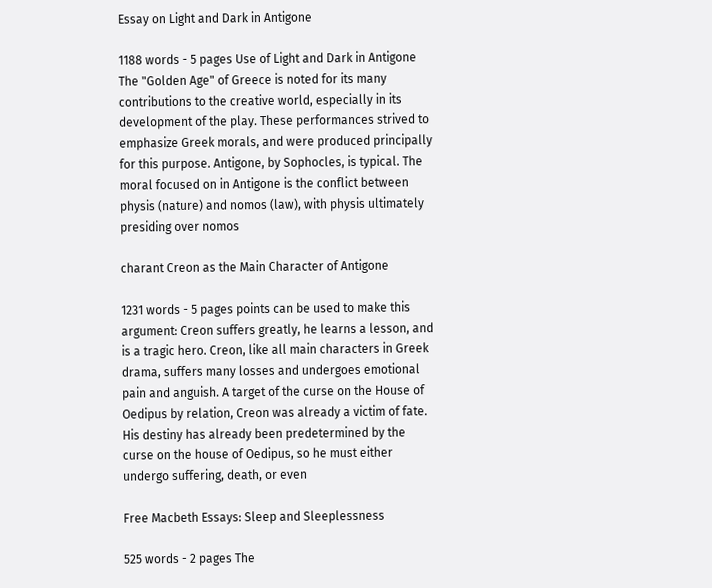Essay on Light and Dark in Antigone

1188 words - 5 pages Use of Light and Dark in Antigone   The "Golden Age" of Greece is noted for its many contributions to the creative world, especially in its development of the play. These performances strived to emphasize Greek morals, and were produced principally for this purpose. Antigone, by Sophocles, is typical. The moral focused on in Antigone is the conflict between physis (nature) and nomos (law), with physis ultimately presiding over nomos

charant Creon as the Main Character of Antigone

1231 words - 5 pages points can be used to make this argument: Creon suffers greatly, he learns a lesson, and is a tragic hero. Creon, like all main characters in Greek drama, suffers many losses and undergoes emotional pain and anguish. A target of the curse on the House of Oedipus by relation, Creon was already a victim of fate. His destiny has already been predetermined by the curse on the house of Oedipus, so he must either undergo suffering, death, or even

Free Macbeth Essays: Sleep and Sleeplessness

525 words - 2 pages The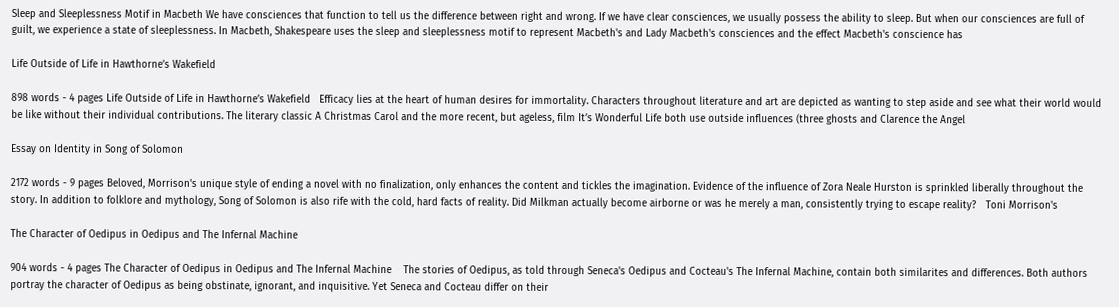Sleep and Sleeplessness Motif in Macbeth We have consciences that function to tell us the difference between right and wrong. If we have clear consciences, we usually possess the ability to sleep. But when our consciences are full of guilt, we experience a state of sleeplessness. In Macbeth, Shakespeare uses the sleep and sleeplessness motif to represent Macbeth's and Lady Macbeth's consciences and the effect Macbeth's conscience has

Life Outside of Life in Hawthorne’s Wakefield

898 words - 4 pages Life Outside of Life in Hawthorne’s Wakefield   Efficacy lies at the heart of human desires for immortality. Characters throughout literature and art are depicted as wanting to step aside and see what their world would be like without their individual contributions. The literary classic A Christmas Carol and the more recent, but ageless, film It’s Wonderful Life both use outside influences (three ghosts and Clarence the Angel

Essay on Identity in Song of Solomon

2172 words - 9 pages Beloved, Morrison's unique style of ending a novel with no finalization, only enhances the content and tickles the imagination. Evidence of the influence of Zora Neale Hurston is sprinkled liberally throughout the story. In addition to folklore and mythology, Song of Solomon is also rife with the cold, hard facts of reality. Did Milkman actually become airborne or was he merely a man, consistently trying to escape reality?   Toni Morrison's

The Character of Oedipus in Oedipus and The Infernal Machine

904 words - 4 pages The Character of Oedipus in Oedipus and The Infernal Machine    The stories of Oedipus, as told through Seneca's Oedipus and Cocteau's The Infernal Machine, contain both similarites and differences. Both authors portray the character of Oedipus as being obstinate, ignorant, and inquisitive. Yet Seneca and Cocteau differ on their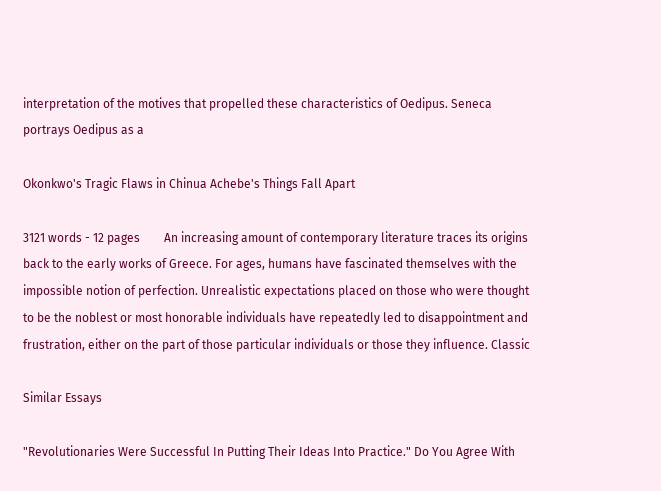interpretation of the motives that propelled these characteristics of Oedipus. Seneca portrays Oedipus as a

Okonkwo's Tragic Flaws in Chinua Achebe's Things Fall Apart

3121 words - 12 pages        An increasing amount of contemporary literature traces its origins back to the early works of Greece. For ages, humans have fascinated themselves with the impossible notion of perfection. Unrealistic expectations placed on those who were thought to be the noblest or most honorable individuals have repeatedly led to disappointment and frustration, either on the part of those particular individuals or those they influence. Classic

Similar Essays

"Revolutionaries Were Successful In Putting Their Ideas Into Practice." Do You Agree With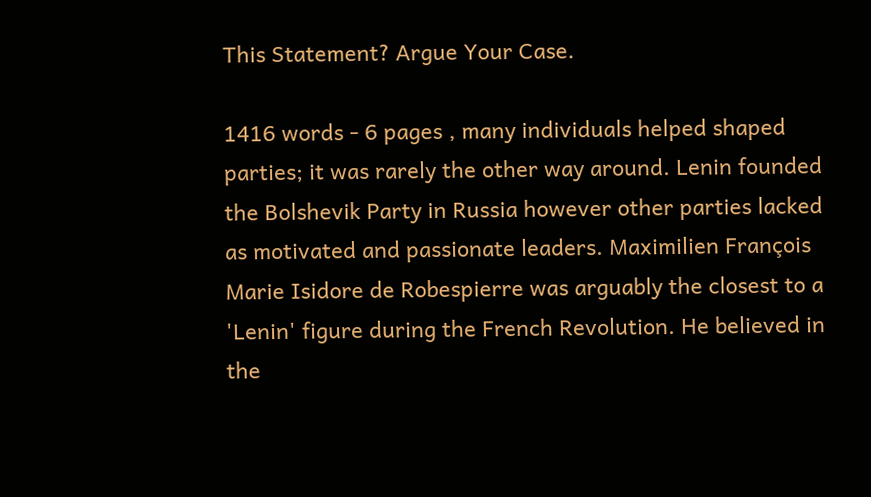This Statement? Argue Your Case.

1416 words - 6 pages , many individuals helped shaped parties; it was rarely the other way around. Lenin founded the Bolshevik Party in Russia however other parties lacked as motivated and passionate leaders. Maximilien François Marie Isidore de Robespierre was arguably the closest to a 'Lenin' figure during the French Revolution. He believed in the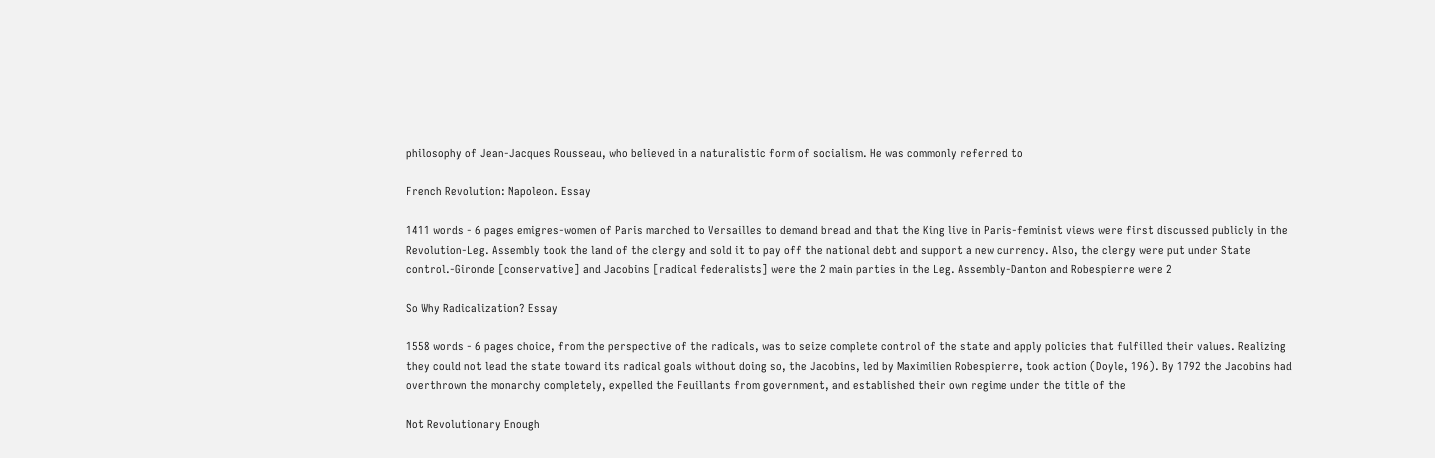philosophy of Jean-Jacques Rousseau, who believed in a naturalistic form of socialism. He was commonly referred to

French Revolution: Napoleon. Essay

1411 words - 6 pages emigres-women of Paris marched to Versailles to demand bread and that the King live in Paris-feminist views were first discussed publicly in the Revolution-Leg. Assembly took the land of the clergy and sold it to pay off the national debt and support a new currency. Also, the clergy were put under State control.-Gironde [conservative] and Jacobins [radical federalists] were the 2 main parties in the Leg. Assembly-Danton and Robespierre were 2

So Why Radicalization? Essay

1558 words - 6 pages choice, from the perspective of the radicals, was to seize complete control of the state and apply policies that fulfilled their values. Realizing they could not lead the state toward its radical goals without doing so, the Jacobins, led by Maximilien Robespierre, took action (Doyle, 196). By 1792 the Jacobins had overthrown the monarchy completely, expelled the Feuillants from government, and established their own regime under the title of the

Not Revolutionary Enough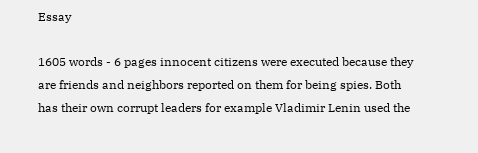Essay

1605 words - 6 pages innocent citizens were executed because they are friends and neighbors reported on them for being spies. Both has their own corrupt leaders for example Vladimir Lenin used the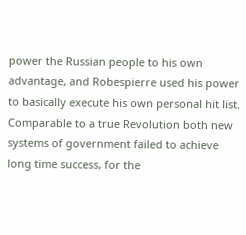power the Russian people to his own advantage, and Robespierre used his power to basically execute his own personal hit list. Comparable to a true Revolution both new systems of government failed to achieve long time success, for the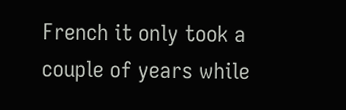French it only took a couple of years while